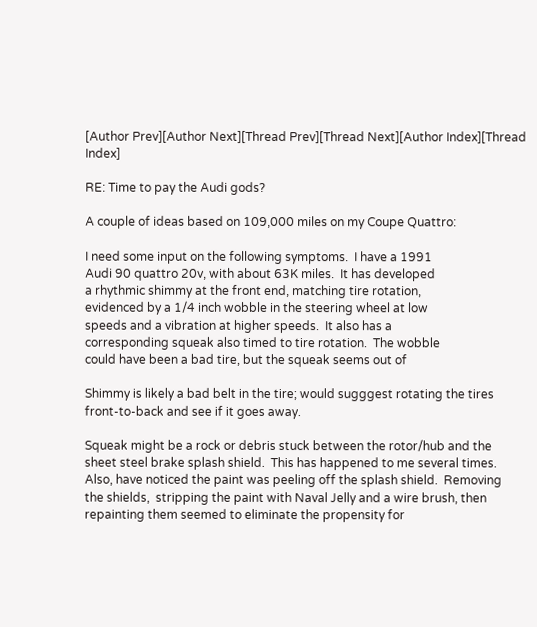[Author Prev][Author Next][Thread Prev][Thread Next][Author Index][Thread Index]

RE: Time to pay the Audi gods?

A couple of ideas based on 109,000 miles on my Coupe Quattro:

I need some input on the following symptoms.  I have a 1991
Audi 90 quattro 20v, with about 63K miles.  It has developed
a rhythmic shimmy at the front end, matching tire rotation,
evidenced by a 1/4 inch wobble in the steering wheel at low
speeds and a vibration at higher speeds.  It also has a
corresponding squeak also timed to tire rotation.  The wobble
could have been a bad tire, but the squeak seems out of

Shimmy is likely a bad belt in the tire; would sugggest rotating the tires
front-to-back and see if it goes away.

Squeak might be a rock or debris stuck between the rotor/hub and the
sheet steel brake splash shield.  This has happened to me several times.
Also, have noticed the paint was peeling off the splash shield.  Removing
the shields,  stripping the paint with Naval Jelly and a wire brush, then
repainting them seemed to eliminate the propensity for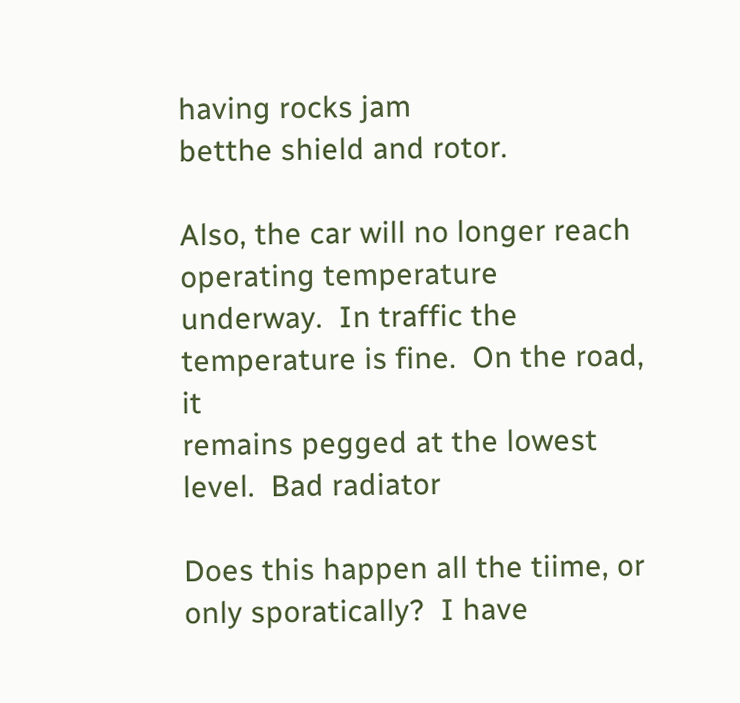having rocks jam
betthe shield and rotor.

Also, the car will no longer reach operating temperature
underway.  In traffic the temperature is fine.  On the road, it
remains pegged at the lowest level.  Bad radiator

Does this happen all the tiime, or only sporatically?  I have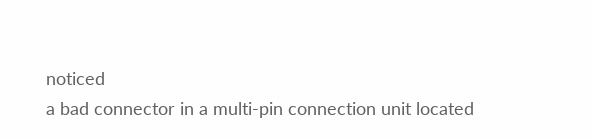noticed
a bad connector in a multi-pin connection unit located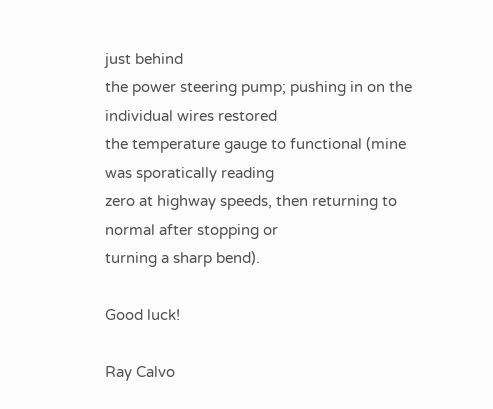just behind
the power steering pump; pushing in on the individual wires restored
the temperature gauge to functional (mine was sporatically reading
zero at highway speeds, then returning to normal after stopping or
turning a sharp bend).

Good luck!

Ray Calvo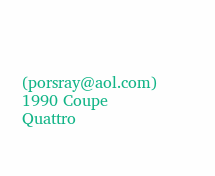(porsray@aol.com)
1990 Coupe Quattro